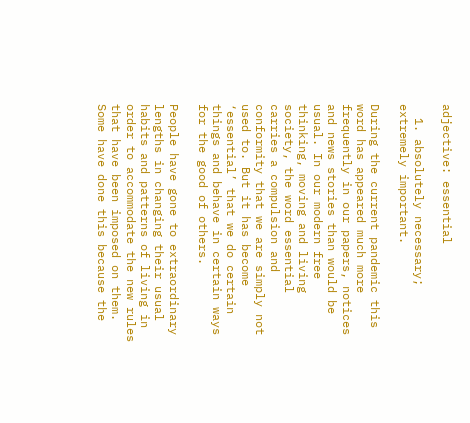adjective: essential

  1. absolutely necessary; extremely important.

During the current pandemic this word has appeared much more frequently in our papers, notices and news stories than would be usual. In our modern free thinking, moving and living society, the word essential carries a compulsion and conformity that we are simply not used to. But it has become ‘essential’ that we do certain things and behave in certain ways for the good of others.

People have gone to extraordinary lengths in changing their usual habits and patterns of living in order to accommodate the new rules that have been imposed on them. Some have done this because the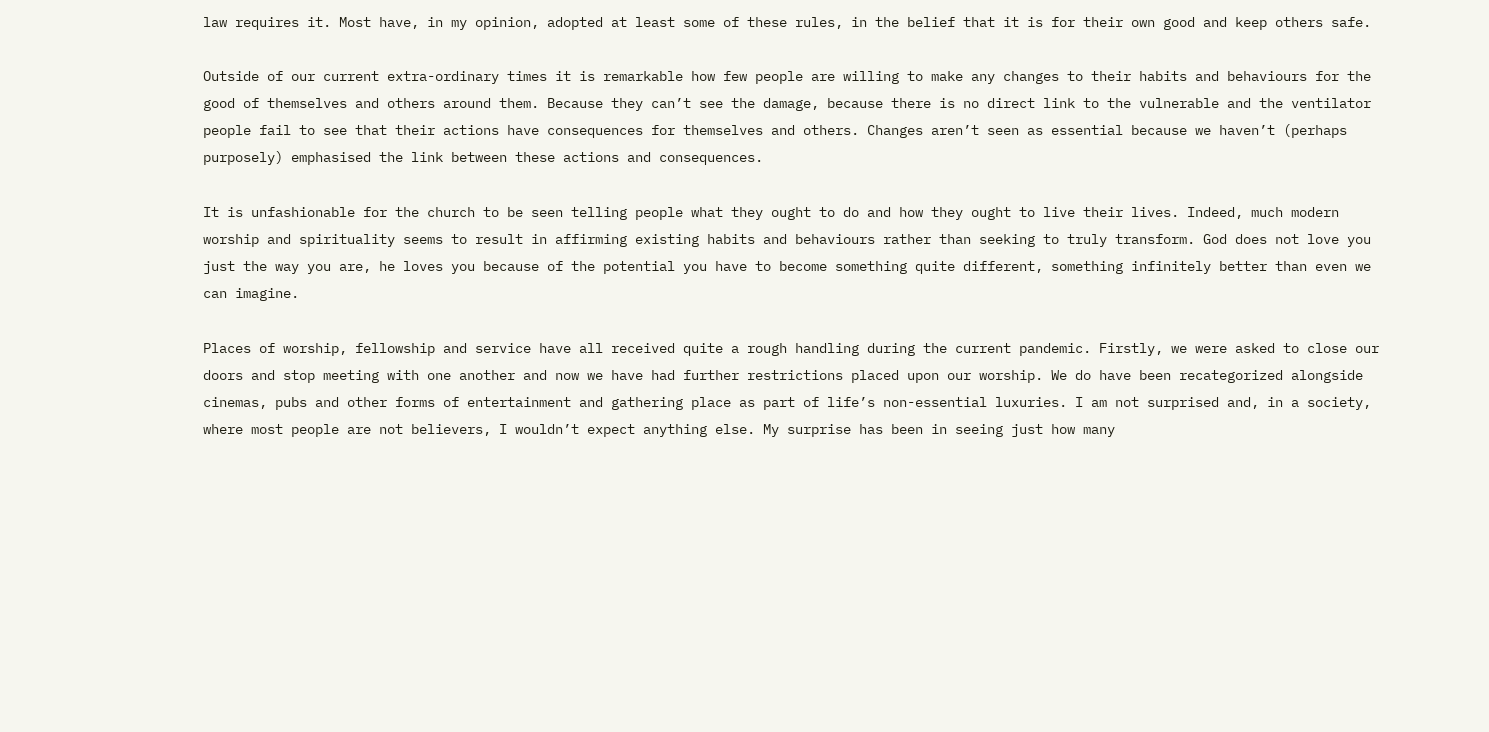law requires it. Most have, in my opinion, adopted at least some of these rules, in the belief that it is for their own good and keep others safe.

Outside of our current extra-ordinary times it is remarkable how few people are willing to make any changes to their habits and behaviours for the good of themselves and others around them. Because they can’t see the damage, because there is no direct link to the vulnerable and the ventilator people fail to see that their actions have consequences for themselves and others. Changes aren’t seen as essential because we haven’t (perhaps purposely) emphasised the link between these actions and consequences.

It is unfashionable for the church to be seen telling people what they ought to do and how they ought to live their lives. Indeed, much modern worship and spirituality seems to result in affirming existing habits and behaviours rather than seeking to truly transform. God does not love you just the way you are, he loves you because of the potential you have to become something quite different, something infinitely better than even we can imagine.

Places of worship, fellowship and service have all received quite a rough handling during the current pandemic. Firstly, we were asked to close our doors and stop meeting with one another and now we have had further restrictions placed upon our worship. We do have been recategorized alongside cinemas, pubs and other forms of entertainment and gathering place as part of life’s non-essential luxuries. I am not surprised and, in a society, where most people are not believers, I wouldn’t expect anything else. My surprise has been in seeing just how many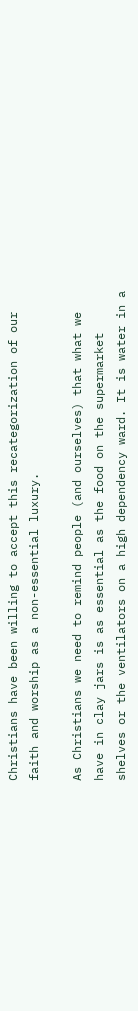Christians have been willing to accept this recategorization of our faith and worship as a non-essential luxury.

As Christians we need to remind people (and ourselves) that what we have in clay jars is as essential as the food on the supermarket shelves or the ventilators on a high dependency ward. It is water in a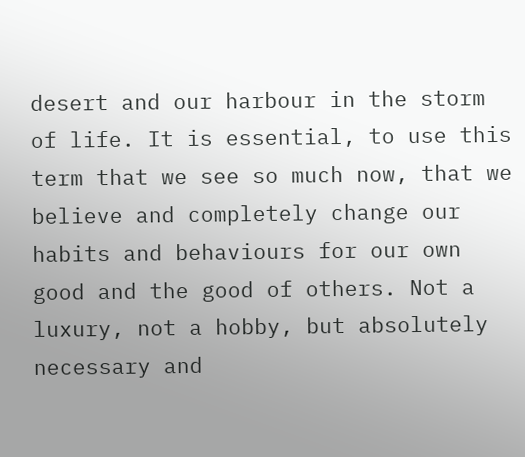desert and our harbour in the storm of life. It is essential, to use this term that we see so much now, that we believe and completely change our habits and behaviours for our own good and the good of others. Not a luxury, not a hobby, but absolutely necessary and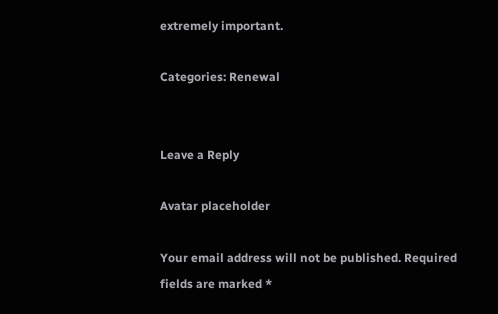extremely important.

Categories: Renewal


Leave a Reply

Avatar placeholder

Your email address will not be published. Required fields are marked *